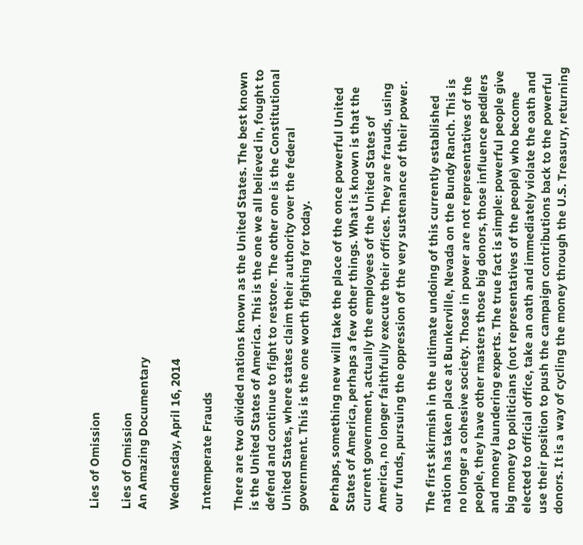Lies of Omission

Lies of Omission
An Amazing Documentary

Wednesday, April 16, 2014

Intemperate Frauds

There are two divided nations known as the United States. The best known is the United States of America. This is the one we all believed in, fought to defend and continue to fight to restore. The other one is the Constitutional United States, where states claim their authority over the federal government. This is the one worth fighting for today.

Perhaps, something new will take the place of the once powerful United States of America, perhaps a few other things. What is known is that the current government, actually the employees of the United States of America, no longer faithfully execute their offices. They are frauds, using our funds, pursuing the oppression of the very sustenance of their power.

The first skirmish in the ultimate undoing of this currently established nation has taken place at Bunkerville, Nevada on the Bundy Ranch. This is no longer a cohesive society. Those in power are not representatives of the people, they have other masters those big donors, those influence peddlers and money laundering experts. The true fact is simple: powerful people give big money to politicians (not representatives of the people) who become elected to official office, take an oath and immediately violate the oath and use their position to push the campaign contributions back to the powerful donors. It is a way of cycling the money through the U.S. Treasury, returning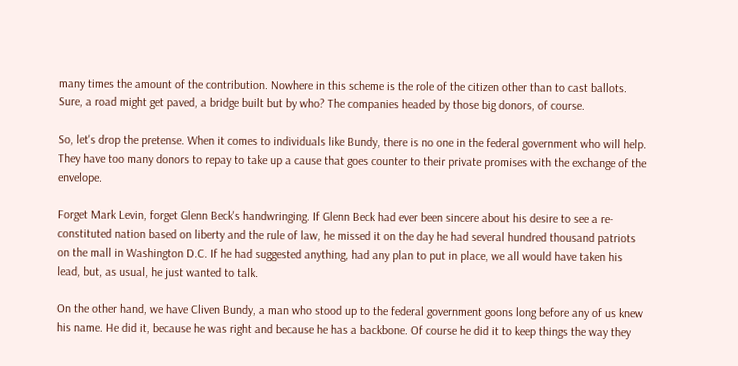many times the amount of the contribution. Nowhere in this scheme is the role of the citizen other than to cast ballots. Sure, a road might get paved, a bridge built but by who? The companies headed by those big donors, of course.

So, let's drop the pretense. When it comes to individuals like Bundy, there is no one in the federal government who will help. They have too many donors to repay to take up a cause that goes counter to their private promises with the exchange of the envelope.

Forget Mark Levin, forget Glenn Beck's handwringing. If Glenn Beck had ever been sincere about his desire to see a re-constituted nation based on liberty and the rule of law, he missed it on the day he had several hundred thousand patriots on the mall in Washington D.C. If he had suggested anything, had any plan to put in place, we all would have taken his lead, but, as usual, he just wanted to talk.

On the other hand, we have Cliven Bundy, a man who stood up to the federal government goons long before any of us knew his name. He did it, because he was right and because he has a backbone. Of course he did it to keep things the way they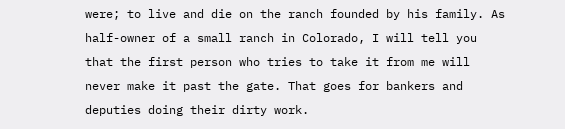were; to live and die on the ranch founded by his family. As half-owner of a small ranch in Colorado, I will tell you that the first person who tries to take it from me will never make it past the gate. That goes for bankers and deputies doing their dirty work.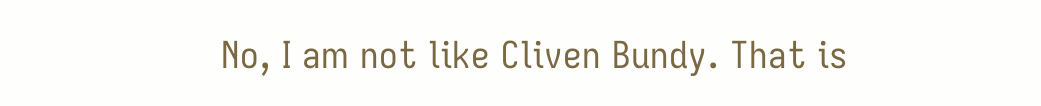No, I am not like Cliven Bundy. That is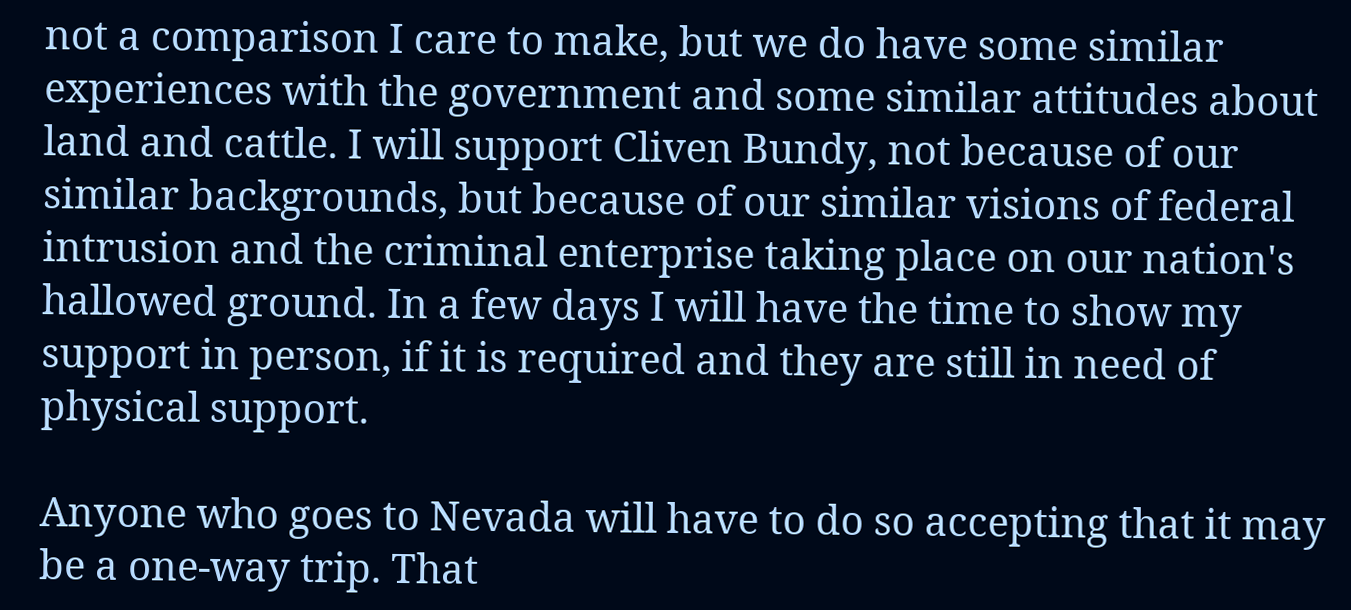not a comparison I care to make, but we do have some similar experiences with the government and some similar attitudes about land and cattle. I will support Cliven Bundy, not because of our similar backgrounds, but because of our similar visions of federal intrusion and the criminal enterprise taking place on our nation's hallowed ground. In a few days I will have the time to show my support in person, if it is required and they are still in need of physical support.

Anyone who goes to Nevada will have to do so accepting that it may be a one-way trip. That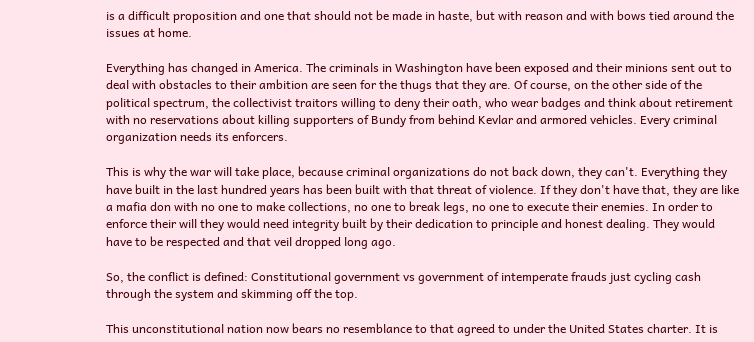is a difficult proposition and one that should not be made in haste, but with reason and with bows tied around the issues at home.

Everything has changed in America. The criminals in Washington have been exposed and their minions sent out to deal with obstacles to their ambition are seen for the thugs that they are. Of course, on the other side of the political spectrum, the collectivist traitors willing to deny their oath, who wear badges and think about retirement with no reservations about killing supporters of Bundy from behind Kevlar and armored vehicles. Every criminal organization needs its enforcers.

This is why the war will take place, because criminal organizations do not back down, they can't. Everything they have built in the last hundred years has been built with that threat of violence. If they don't have that, they are like a mafia don with no one to make collections, no one to break legs, no one to execute their enemies. In order to enforce their will they would need integrity built by their dedication to principle and honest dealing. They would have to be respected and that veil dropped long ago.

So, the conflict is defined: Constitutional government vs government of intemperate frauds just cycling cash through the system and skimming off the top.

This unconstitutional nation now bears no resemblance to that agreed to under the United States charter. It is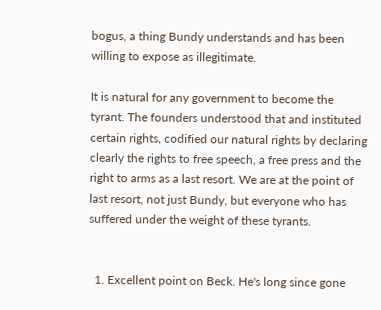bogus, a thing Bundy understands and has been willing to expose as illegitimate.

It is natural for any government to become the tyrant. The founders understood that and instituted certain rights, codified our natural rights by declaring clearly the rights to free speech, a free press and the right to arms as a last resort. We are at the point of last resort, not just Bundy, but everyone who has suffered under the weight of these tyrants.


  1. Excellent point on Beck. He's long since gone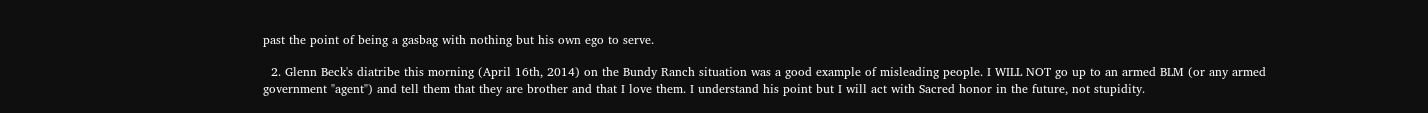past the point of being a gasbag with nothing but his own ego to serve.

  2. Glenn Beck's diatribe this morning (April 16th, 2014) on the Bundy Ranch situation was a good example of misleading people. I WILL NOT go up to an armed BLM (or any armed government "agent") and tell them that they are brother and that I love them. I understand his point but I will act with Sacred honor in the future, not stupidity.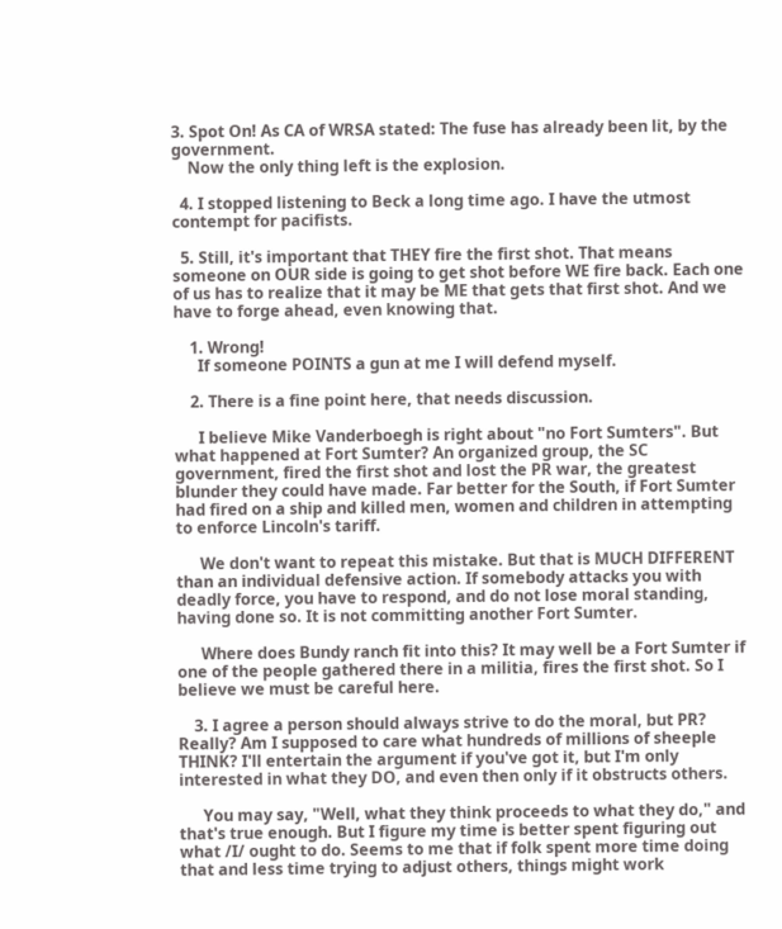3. Spot On! As CA of WRSA stated: The fuse has already been lit, by the government.
    Now the only thing left is the explosion.

  4. I stopped listening to Beck a long time ago. I have the utmost contempt for pacifists.

  5. Still, it's important that THEY fire the first shot. That means someone on OUR side is going to get shot before WE fire back. Each one of us has to realize that it may be ME that gets that first shot. And we have to forge ahead, even knowing that.

    1. Wrong!
      If someone POINTS a gun at me I will defend myself.

    2. There is a fine point here, that needs discussion.

      I believe Mike Vanderboegh is right about "no Fort Sumters". But what happened at Fort Sumter? An organized group, the SC government, fired the first shot and lost the PR war, the greatest blunder they could have made. Far better for the South, if Fort Sumter had fired on a ship and killed men, women and children in attempting to enforce Lincoln's tariff.

      We don't want to repeat this mistake. But that is MUCH DIFFERENT than an individual defensive action. If somebody attacks you with deadly force, you have to respond, and do not lose moral standing, having done so. It is not committing another Fort Sumter.

      Where does Bundy ranch fit into this? It may well be a Fort Sumter if one of the people gathered there in a militia, fires the first shot. So I believe we must be careful here.

    3. I agree a person should always strive to do the moral, but PR? Really? Am I supposed to care what hundreds of millions of sheeple THINK? I'll entertain the argument if you've got it, but I'm only interested in what they DO, and even then only if it obstructs others.

      You may say, "Well, what they think proceeds to what they do," and that's true enough. But I figure my time is better spent figuring out what /I/ ought to do. Seems to me that if folk spent more time doing that and less time trying to adjust others, things might work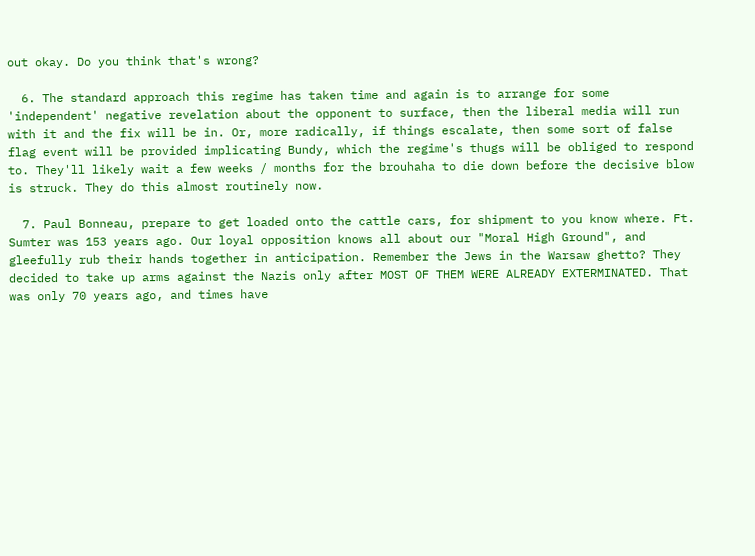out okay. Do you think that's wrong?

  6. The standard approach this regime has taken time and again is to arrange for some 'independent' negative revelation about the opponent to surface, then the liberal media will run with it and the fix will be in. Or, more radically, if things escalate, then some sort of false flag event will be provided implicating Bundy, which the regime's thugs will be obliged to respond to. They'll likely wait a few weeks / months for the brouhaha to die down before the decisive blow is struck. They do this almost routinely now.

  7. Paul Bonneau, prepare to get loaded onto the cattle cars, for shipment to you know where. Ft. Sumter was 153 years ago. Our loyal opposition knows all about our "Moral High Ground", and gleefully rub their hands together in anticipation. Remember the Jews in the Warsaw ghetto? They decided to take up arms against the Nazis only after MOST OF THEM WERE ALREADY EXTERMINATED. That was only 70 years ago, and times have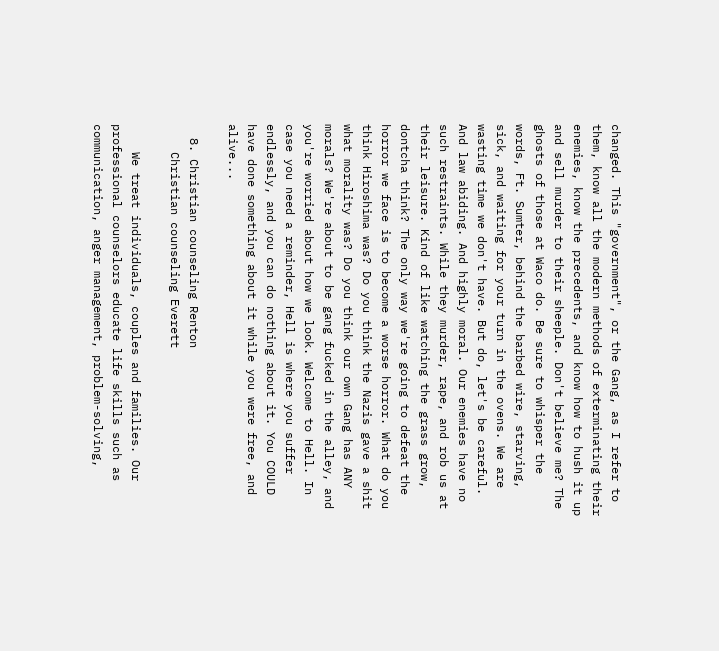changed. This "government", or the Gang, as I refer to them, know all the modern methods of exterminating their enemies, know the precedents, and know how to hush it up and sell murder to their sheeple. Don't believe me? The ghosts of those at Waco do. Be sure to whisper the words, Ft. Sumter, behind the barbed wire, starving, sick, and waiting for your turn in the ovens. We are wasting time we don't have. But do, let's be careful. And law abiding. And highly moral. Our enemies have no such restraints. While they murder, rape, and rob us at their leisure. Kind of like watching the grass grow, dontcha think? The only way we're going to defeat the horror we face is to become a worse horror. What do you think Hiroshima was? Do you think the Nazis gave a shit what morality was? Do you think our own Gang has ANY morals? We're about to be gang fucked in the alley, and you're worried about how we look. Welcome to Hell. In case you need a reminder, Hell is where you suffer endlessly, and you can do nothing about it. You COULD have done something about it while you were free, and alive...

  8. Christian counseling Renton
    Christian counseling Everett

    We treat individuals, couples and families. Our professional counselors educate life skills such as communication, anger management, problem-solving,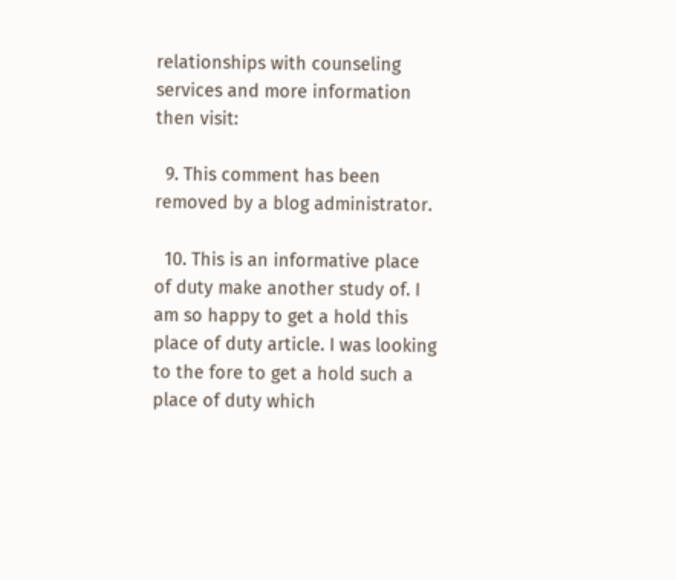relationships with counseling services and more information then visit:

  9. This comment has been removed by a blog administrator.

  10. This is an informative place of duty make another study of. I am so happy to get a hold this place of duty article. I was looking to the fore to get a hold such a place of duty which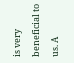is very beneficial to us. A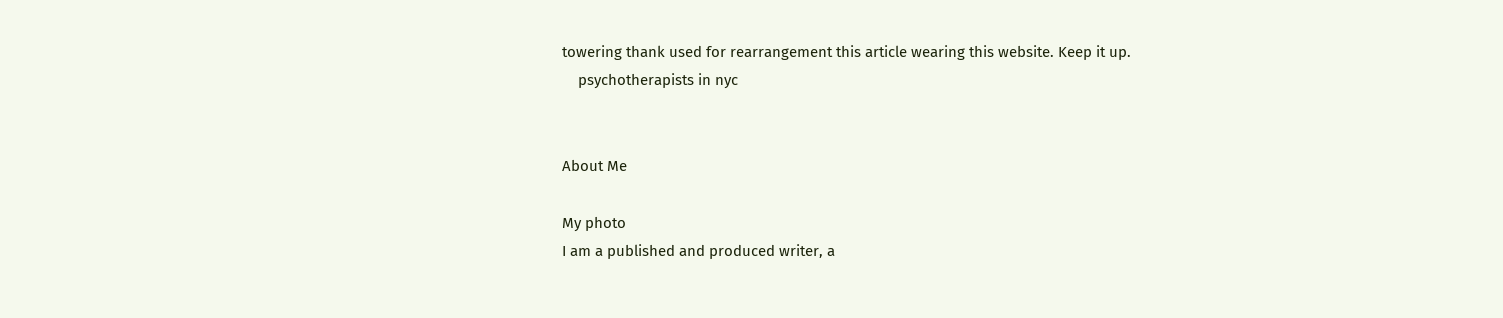towering thank used for rearrangement this article wearing this website. Keep it up.
    psychotherapists in nyc


About Me

My photo
I am a published and produced writer, a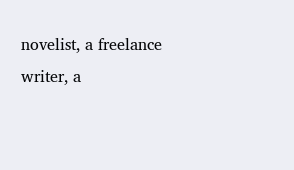novelist, a freelance writer, a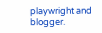playwright and blogger.